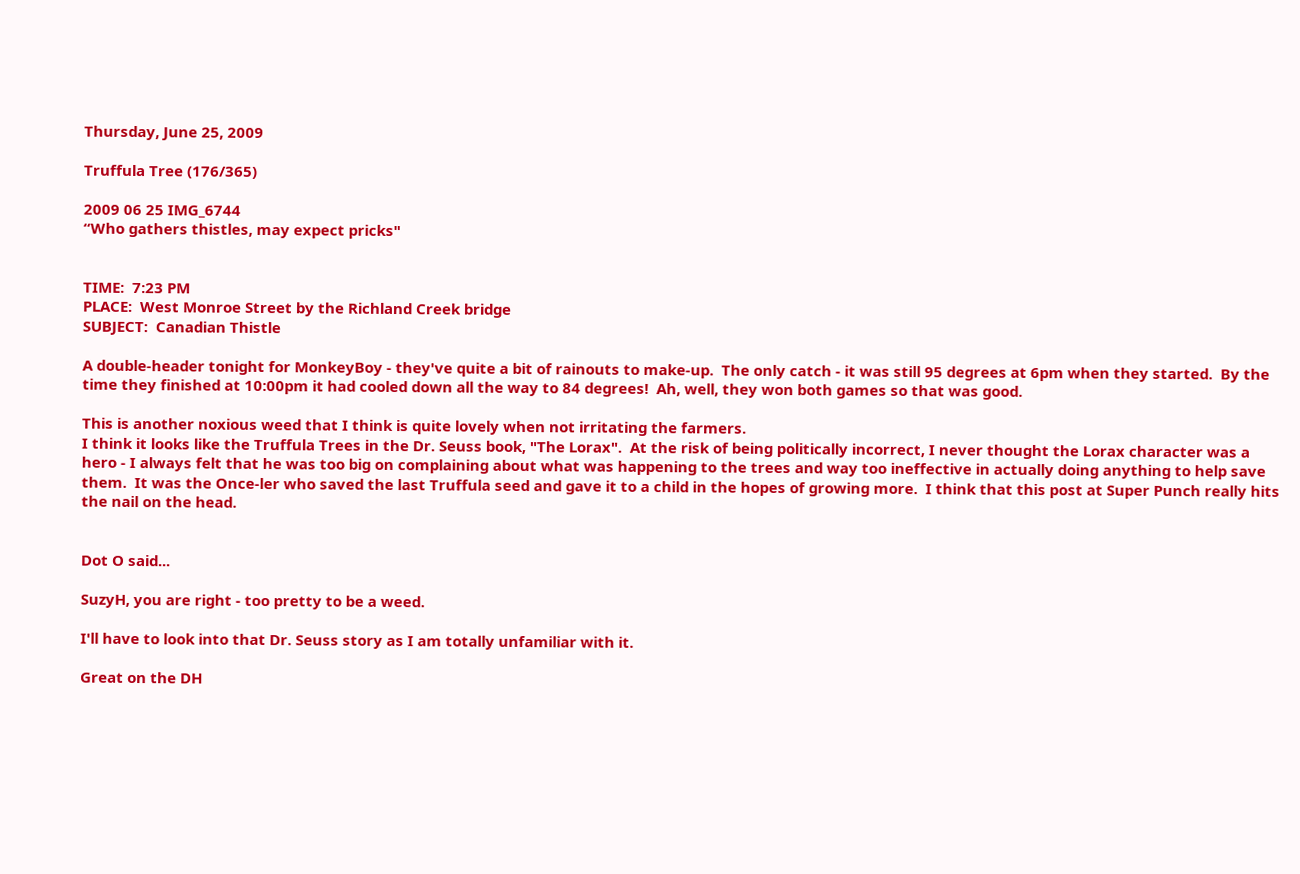Thursday, June 25, 2009

Truffula Tree (176/365)

2009 06 25 IMG_6744
“Who gathers thistles, may expect pricks"


TIME:  7:23 PM
PLACE:  West Monroe Street by the Richland Creek bridge
SUBJECT:  Canadian Thistle

A double-header tonight for MonkeyBoy - they've quite a bit of rainouts to make-up.  The only catch - it was still 95 degrees at 6pm when they started.  By the time they finished at 10:00pm it had cooled down all the way to 84 degrees!  Ah, well, they won both games so that was good.

This is another noxious weed that I think is quite lovely when not irritating the farmers.
I think it looks like the Truffula Trees in the Dr. Seuss book, "The Lorax".  At the risk of being politically incorrect, I never thought the Lorax character was a hero - I always felt that he was too big on complaining about what was happening to the trees and way too ineffective in actually doing anything to help save them.  It was the Once-ler who saved the last Truffula seed and gave it to a child in the hopes of growing more.  I think that this post at Super Punch really hits the nail on the head.


Dot O said...

SuzyH, you are right - too pretty to be a weed.

I'll have to look into that Dr. Seuss story as I am totally unfamiliar with it.

Great on the DH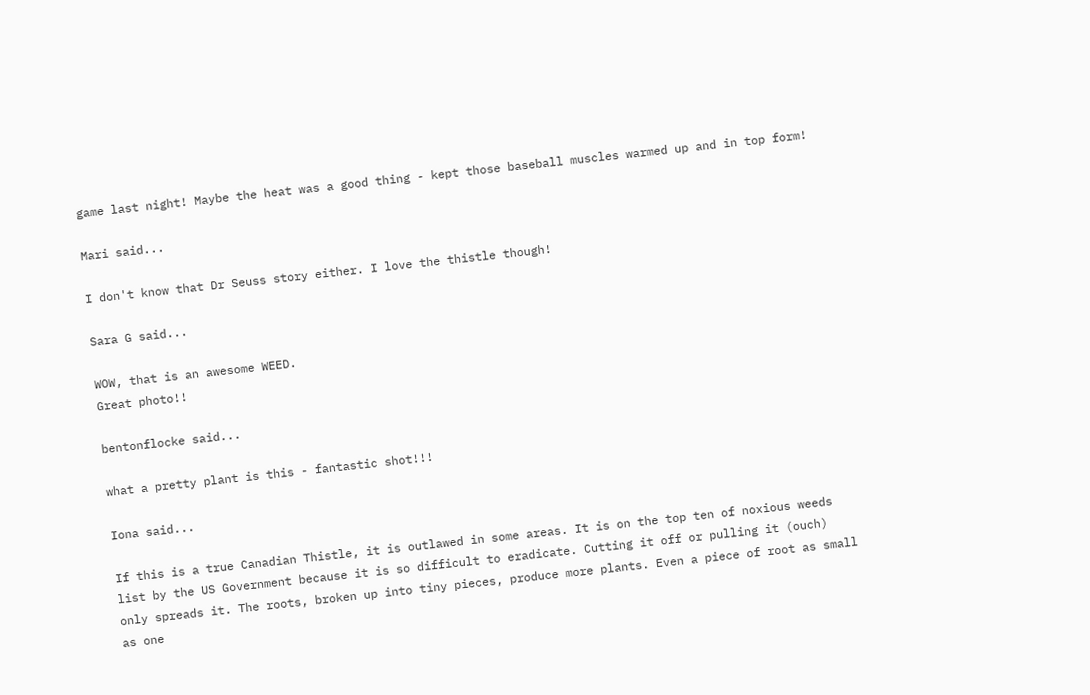game last night! Maybe the heat was a good thing - kept those baseball muscles warmed up and in top form!

Mari said...

I don't know that Dr Seuss story either. I love the thistle though!

Sara G said...

WOW, that is an awesome WEED.
Great photo!!

bentonflocke said...

what a pretty plant is this - fantastic shot!!!

Iona said...

If this is a true Canadian Thistle, it is outlawed in some areas. It is on the top ten of noxious weeds list by the US Government because it is so difficult to eradicate. Cutting it off or pulling it (ouch) only spreads it. The roots, broken up into tiny pieces, produce more plants. Even a piece of root as small as one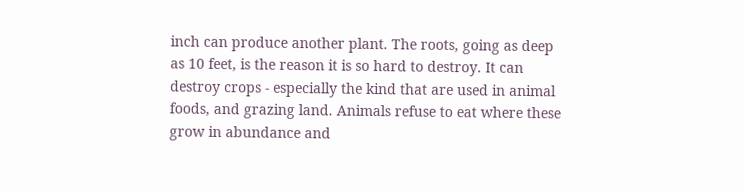inch can produce another plant. The roots, going as deep as 10 feet, is the reason it is so hard to destroy. It can destroy crops - especially the kind that are used in animal foods, and grazing land. Animals refuse to eat where these grow in abundance and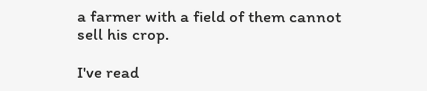a farmer with a field of them cannot sell his crop.

I've read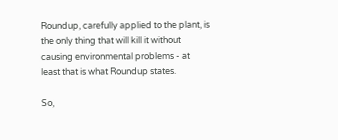Roundup, carefully applied to the plant, is the only thing that will kill it without causing environmental problems - at least that is what Roundup states.

So,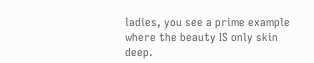ladies, you see a prime example where the beauty IS only skin deep.